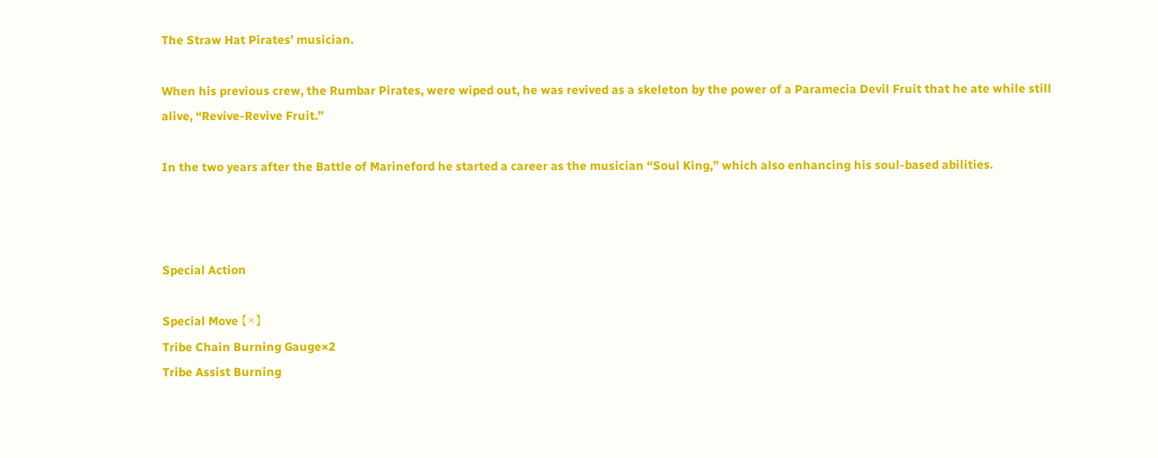The Straw Hat Pirates’ musician.

When his previous crew, the Rumbar Pirates, were wiped out, he was revived as a skeleton by the power of a Paramecia Devil Fruit that he ate while still alive, “Revive-Revive Fruit.”

In the two years after the Battle of Marineford he started a career as the musician “Soul King,” which also enhancing his soul-based abilities.



Special Action

Special Move 【×】
Tribe Chain Burning Gauge×2
Tribe Assist Burning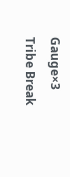Gauge×3
Tribe Break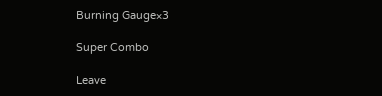Burning Gauge×3

Super Combo

Leave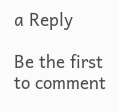a Reply

Be the first to comment